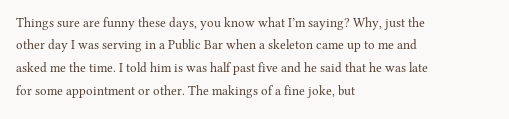Things sure are funny these days, you know what I’m saying? Why, just the other day I was serving in a Public Bar when a skeleton came up to me and asked me the time. I told him is was half past five and he said that he was late for some appointment or other. The makings of a fine joke, but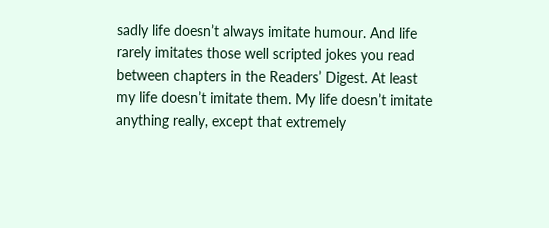sadly life doesn’t always imitate humour. And life rarely imitates those well scripted jokes you read between chapters in the Readers’ Digest. At least my life doesn’t imitate them. My life doesn’t imitate anything really, except that extremely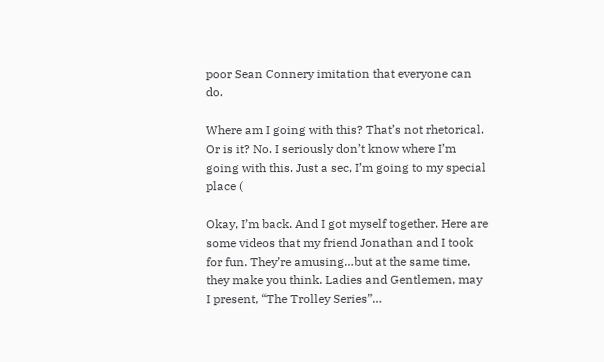poor Sean Connery imitation that everyone can do.

Where am I going with this? That’s not rhetorical. Or is it? No. I seriously don’t know where I’m going with this. Just a sec, I’m going to my special place (

Okay, I’m back. And I got myself together. Here are some videos that my friend Jonathan and I took for fun. They’re amusing…but at the same time, they make you think. Ladies and Gentlemen, may I present, “The Trolley Series”…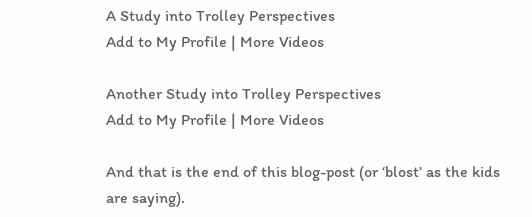A Study into Trolley Perspectives
Add to My Profile | More Videos

Another Study into Trolley Perspectives
Add to My Profile | More Videos

And that is the end of this blog-post (or ‘blost’ as the kids are saying).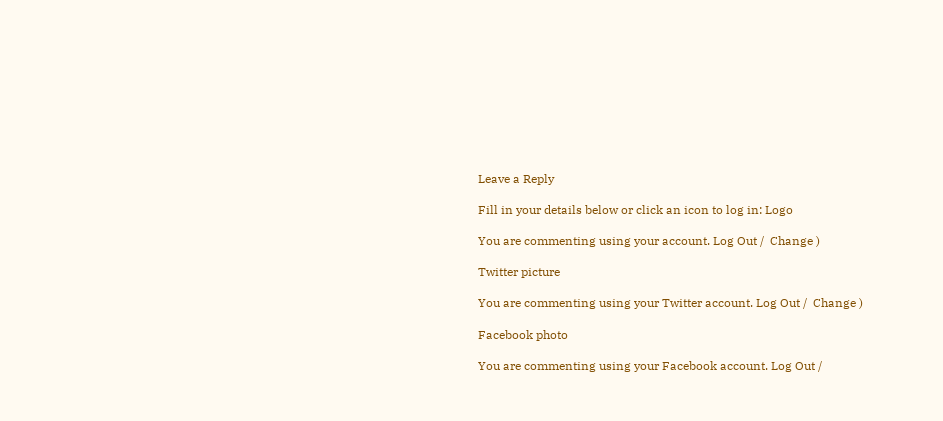Leave a Reply

Fill in your details below or click an icon to log in: Logo

You are commenting using your account. Log Out /  Change )

Twitter picture

You are commenting using your Twitter account. Log Out /  Change )

Facebook photo

You are commenting using your Facebook account. Log Out /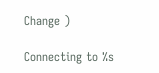Change )

Connecting to %s